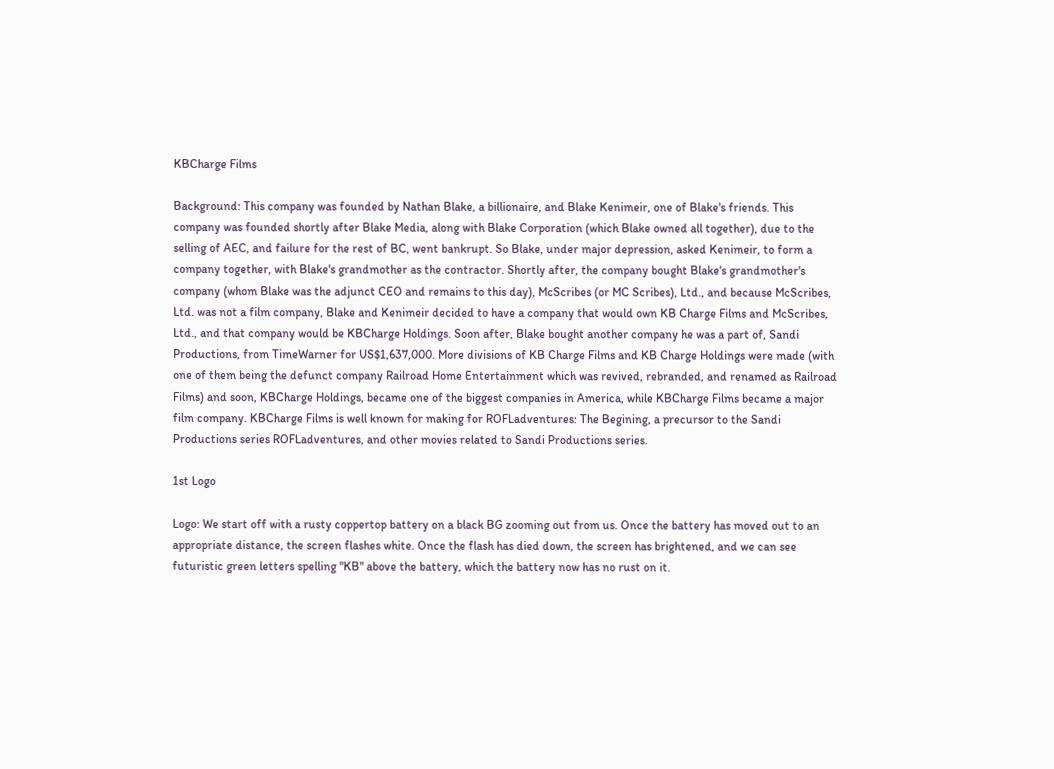KBCharge Films

Background: This company was founded by Nathan Blake, a billionaire, and Blake Kenimeir, one of Blake's friends. This company was founded shortly after Blake Media, along with Blake Corporation (which Blake owned all together), due to the selling of AEC, and failure for the rest of BC, went bankrupt. So Blake, under major depression, asked Kenimeir, to form a company together, with Blake's grandmother as the contractor. Shortly after, the company bought Blake's grandmother's company (whom Blake was the adjunct CEO and remains to this day), McScribes (or MC Scribes), Ltd., and because McScribes, Ltd. was not a film company, Blake and Kenimeir decided to have a company that would own KB Charge Films and McScribes, Ltd., and that company would be KBCharge Holdings. Soon after, Blake bought another company he was a part of, Sandi Productions, from TimeWarner for US$1,637,000. More divisions of KB Charge Films and KB Charge Holdings were made (with one of them being the defunct company Railroad Home Entertainment which was revived, rebranded, and renamed as Railroad Films) and soon, KBCharge Holdings, became one of the biggest companies in America, while KBCharge Films became a major film company. KBCharge Films is well known for making for ROFLadventures: The Begining, a precursor to the Sandi Productions series ROFLadventures, and other movies related to Sandi Productions series.

1st Logo

Logo: We start off with a rusty coppertop battery on a black BG zooming out from us. Once the battery has moved out to an appropriate distance, the screen flashes white. Once the flash has died down, the screen has brightened, and we can see futuristic green letters spelling "KB" above the battery, which the battery now has no rust on it.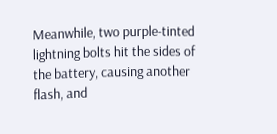Meanwhile, two purple-tinted lightning bolts hit the sides of the battery, causing another flash, and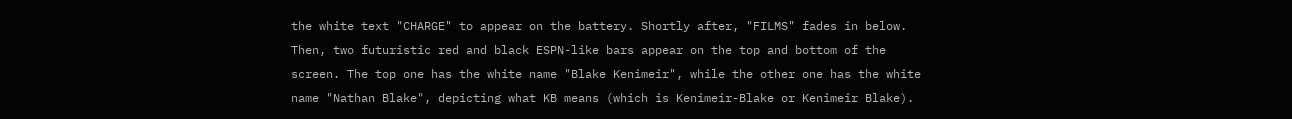the white text "CHARGE" to appear on the battery. Shortly after, "FILMS" fades in below. Then, two futuristic red and black ESPN-like bars appear on the top and bottom of the screen. The top one has the white name "Blake Kenimeir", while the other one has the white name "Nathan Blake", depicting what KB means (which is Kenimeir-Blake or Kenimeir Blake).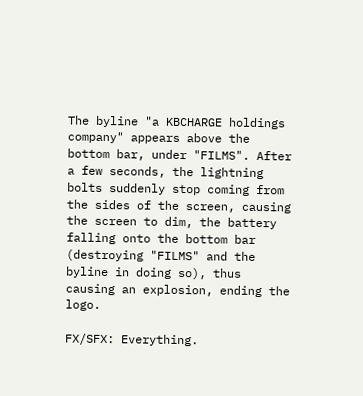The byline "a KBCHARGE holdings company" appears above the bottom bar, under "FILMS". After a few seconds, the lightning bolts suddenly stop coming from the sides of the screen, causing the screen to dim, the battery falling onto the bottom bar (destroying "FILMS" and the byline in doing so), thus causing an explosion, ending the logo.

FX/SFX: Everything.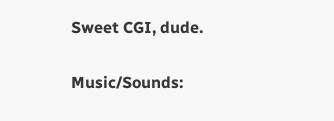Sweet CGI, dude.

Music/Sounds: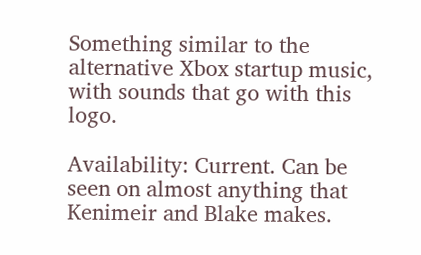Something similar to the alternative Xbox startup music, with sounds that go with this logo.

Availability: Current. Can be seen on almost anything that Kenimeir and Blake makes.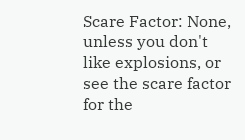Scare Factor: None, unless you don't like explosions, or see the scare factor for the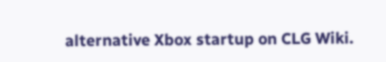alternative Xbox startup on CLG Wiki.